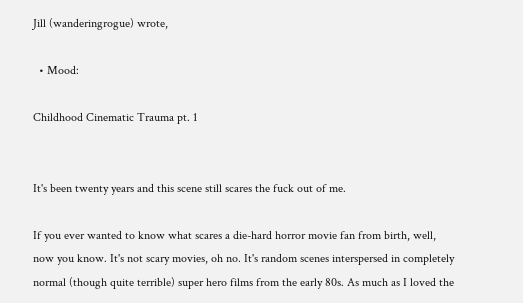Jill (wanderingrogue) wrote,

  • Mood:

Childhood Cinematic Trauma pt. 1


It's been twenty years and this scene still scares the fuck out of me.

If you ever wanted to know what scares a die-hard horror movie fan from birth, well, now you know. It's not scary movies, oh no. It's random scenes interspersed in completely normal (though quite terrible) super hero films from the early 80s. As much as I loved the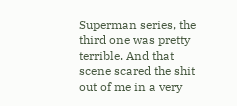Superman series, the third one was pretty terrible. And that scene scared the shit out of me in a very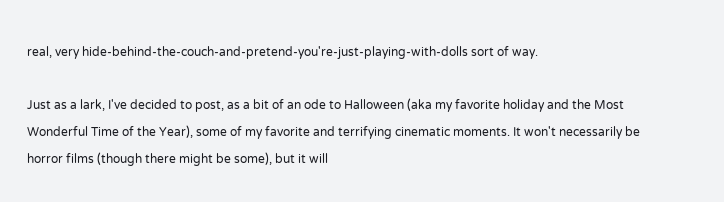real, very hide-behind-the-couch-and-pretend-you're-just-playing-with-dolls sort of way.

Just as a lark, I've decided to post, as a bit of an ode to Halloween (aka my favorite holiday and the Most Wonderful Time of the Year), some of my favorite and terrifying cinematic moments. It won't necessarily be horror films (though there might be some), but it will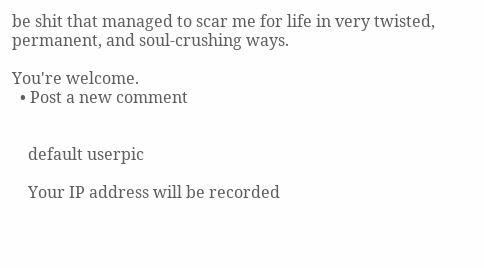be shit that managed to scar me for life in very twisted, permanent, and soul-crushing ways.

You're welcome.
  • Post a new comment


    default userpic

    Your IP address will be recorded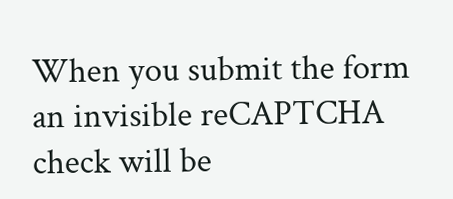When you submit the form an invisible reCAPTCHA check will be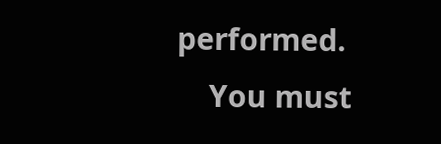performed.
    You must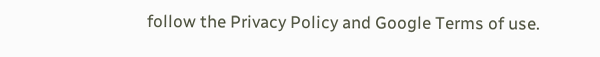follow the Privacy Policy and Google Terms of use.